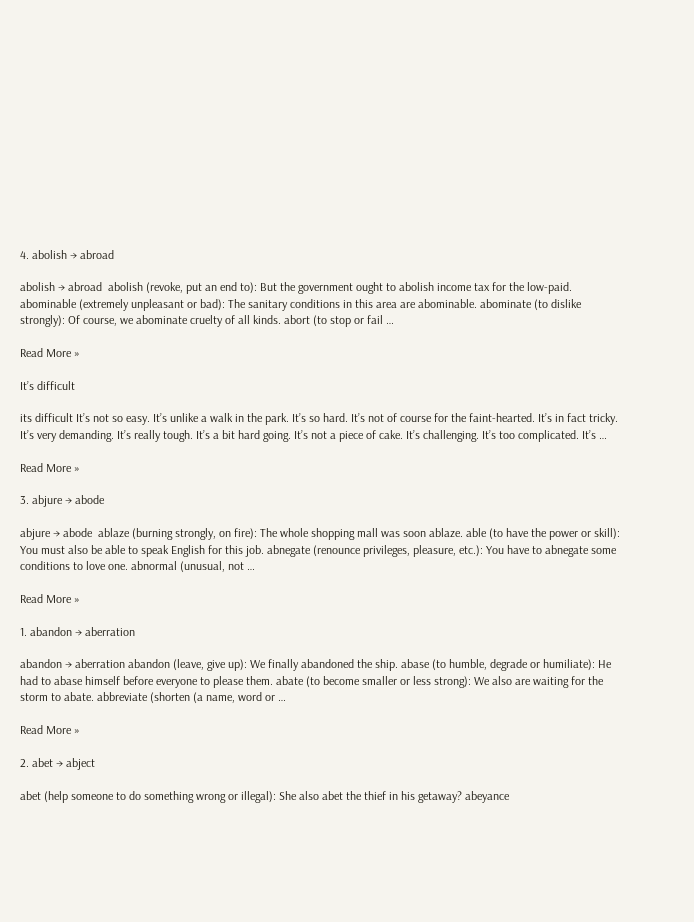4. abolish → abroad

abolish → abroad  abolish (revoke, put an end to): But the government ought to abolish income tax for the low-paid. abominable (extremely unpleasant or bad): The sanitary conditions in this area are abominable. abominate (to dislike strongly): Of course, we abominate cruelty of all kinds. abort (to stop or fail …

Read More »

It’s difficult

its difficult It’s not so easy. It’s unlike a walk in the park. It’s so hard. It’s not of course for the faint-hearted. It’s in fact tricky. It’s very demanding. It’s really tough. It’s a bit hard going. It’s not a piece of cake. It’s challenging. It’s too complicated. It’s …

Read More »

3. abjure → abode

abjure → abode  ablaze (burning strongly, on fire): The whole shopping mall was soon ablaze. able (to have the power or skill): You must also be able to speak English for this job. abnegate (renounce privileges, pleasure, etc.): You have to abnegate some conditions to love one. abnormal (unusual, not …

Read More »

1. abandon → aberration

abandon → aberration abandon (leave, give up): We finally abandoned the ship. abase (to humble, degrade or humiliate): He had to abase himself before everyone to please them. abate (to become smaller or less strong): We also are waiting for the storm to abate. abbreviate (shorten (a name, word or …

Read More »

2. abet → abject

abet (help someone to do something wrong or illegal): She also abet the thief in his getaway? abeyance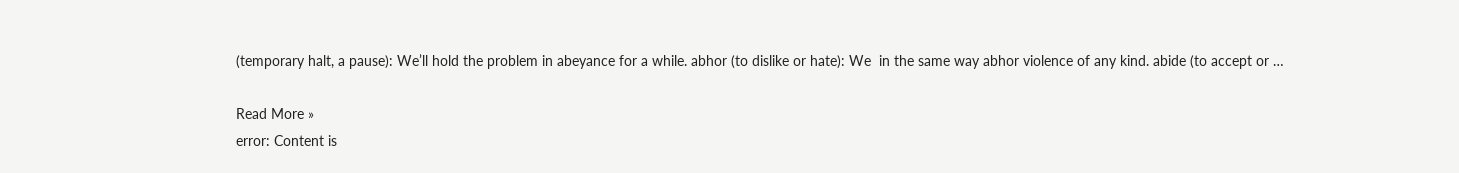(temporary halt, a pause): We’ll hold the problem in abeyance for a while. abhor (to dislike or hate): We  in the same way abhor violence of any kind. abide (to accept or …

Read More »
error: Content is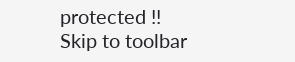protected !!
Skip to toolbar